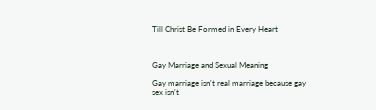Till Christ Be Formed in Every Heart



Gay Marriage and Sexual Meaning

Gay marriage isn't real marriage because gay sex isn't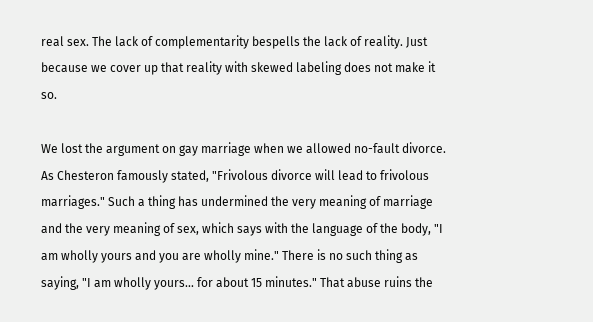real sex. The lack of complementarity bespells the lack of reality. Just because we cover up that reality with skewed labeling does not make it so.

We lost the argument on gay marriage when we allowed no-fault divorce. As Chesteron famously stated, "Frivolous divorce will lead to frivolous marriages." Such a thing has undermined the very meaning of marriage and the very meaning of sex, which says with the language of the body, "I am wholly yours and you are wholly mine." There is no such thing as saying, "I am wholly yours... for about 15 minutes." That abuse ruins the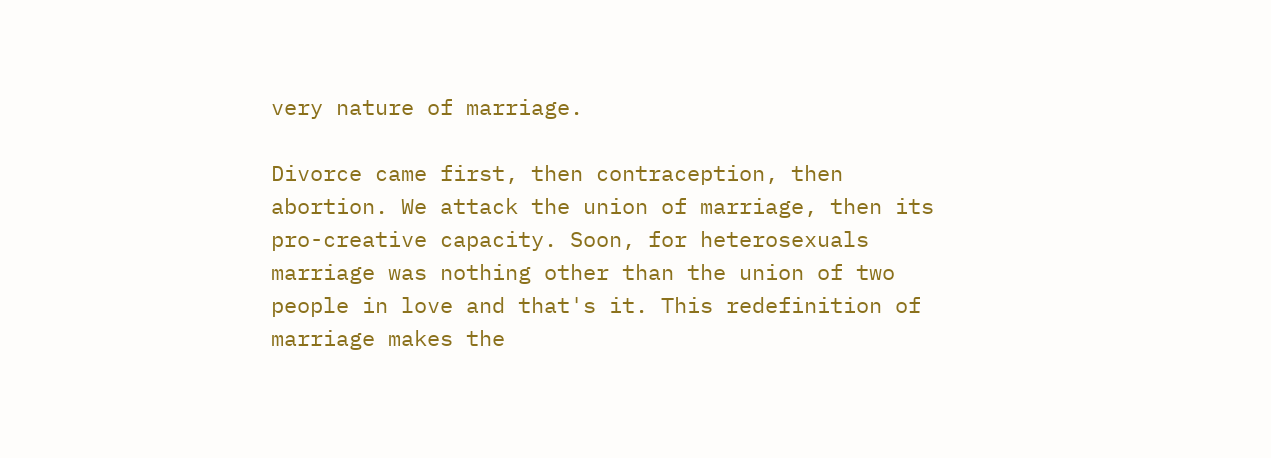very nature of marriage.

Divorce came first, then contraception, then abortion. We attack the union of marriage, then its pro-creative capacity. Soon, for heterosexuals marriage was nothing other than the union of two people in love and that's it. This redefinition of marriage makes the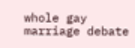whole gay marriage debate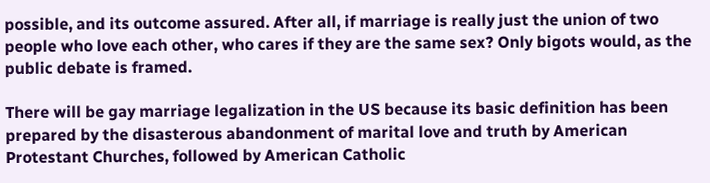possible, and its outcome assured. After all, if marriage is really just the union of two people who love each other, who cares if they are the same sex? Only bigots would, as the public debate is framed.

There will be gay marriage legalization in the US because its basic definition has been prepared by the disasterous abandonment of marital love and truth by American Protestant Churches, followed by American Catholic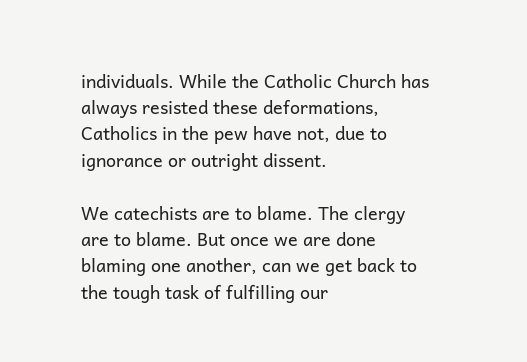individuals. While the Catholic Church has always resisted these deformations, Catholics in the pew have not, due to ignorance or outright dissent.

We catechists are to blame. The clergy are to blame. But once we are done blaming one another, can we get back to the tough task of fulfilling our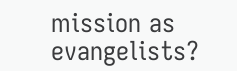mission as evangelists?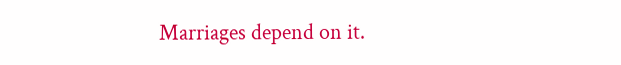Marriages depend on it.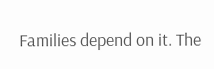Families depend on it. The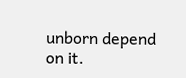unborn depend on it.